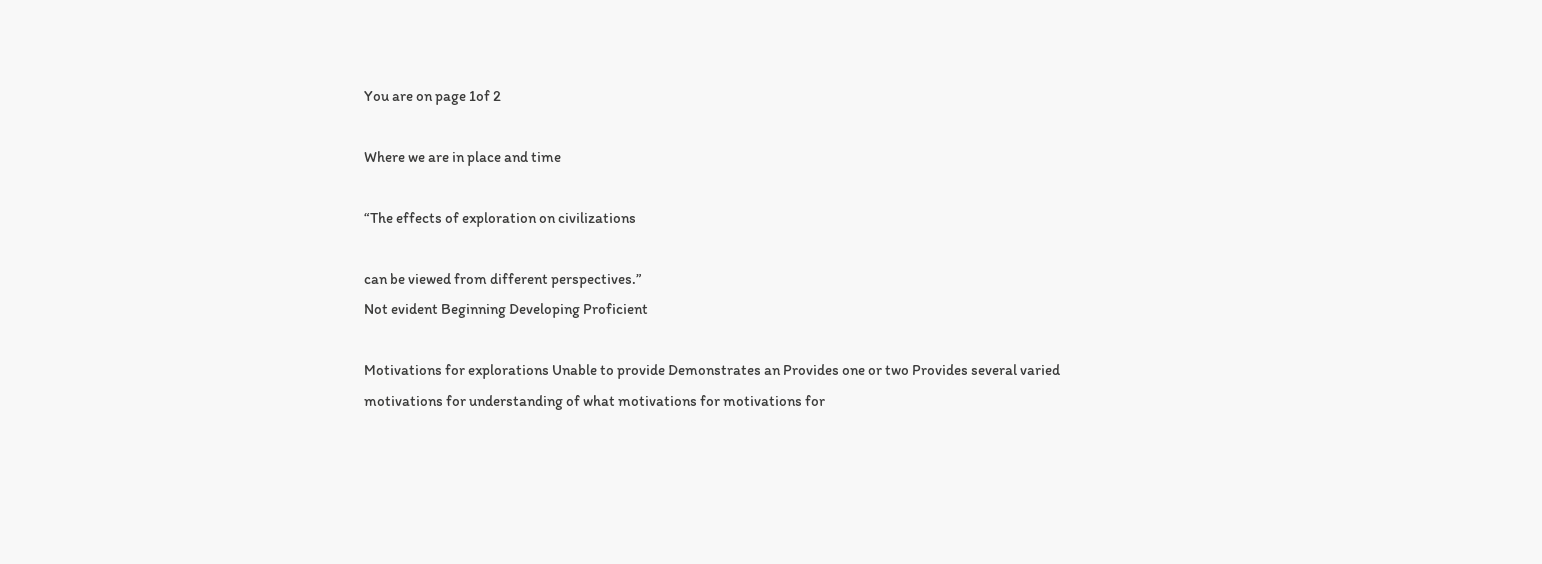You are on page 1of 2

Where we are in place and time

“The effects of exploration on civilizations

can be viewed from different perspectives.”
Not evident Beginning Developing Proficient

Motivations for explorations Unable to provide Demonstrates an Provides one or two Provides several varied
motivations for understanding of what motivations for motivations for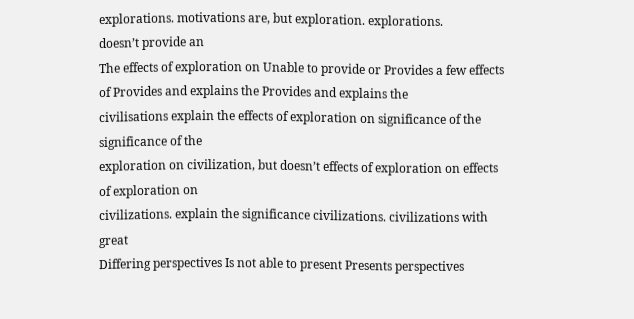explorations. motivations are, but exploration. explorations.
doesn’t provide an
The effects of exploration on Unable to provide or Provides a few effects of Provides and explains the Provides and explains the
civilisations explain the effects of exploration on significance of the significance of the
exploration on civilization, but doesn’t effects of exploration on effects of exploration on
civilizations. explain the significance civilizations. civilizations with great
Differing perspectives Is not able to present Presents perspectives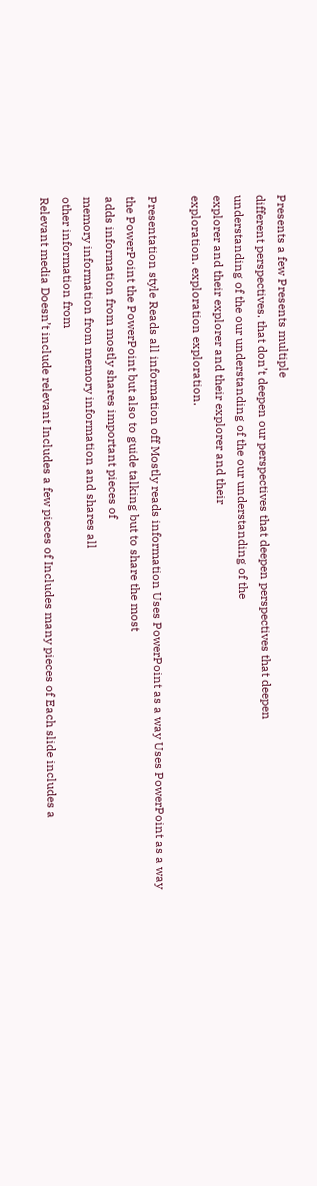Presents a few Presents multiple
different perspectives. that don’t deepen our perspectives that deepen perspectives that deepen
understanding of the our understanding of the our understanding of the
explorer and their explorer and their explorer and their
exploration. exploration exploration.

Presentation style Reads all information off Mostly reads information Uses PowerPoint as a way Uses PowerPoint as a way
the PowerPoint the PowerPoint but also to guide talking but to share the most
adds information from mostly shares important pieces of
memory information from memory information and shares all
other information from
Relevant media Doesn’t include relevant Includes a few pieces of Includes many pieces of Each slide includes a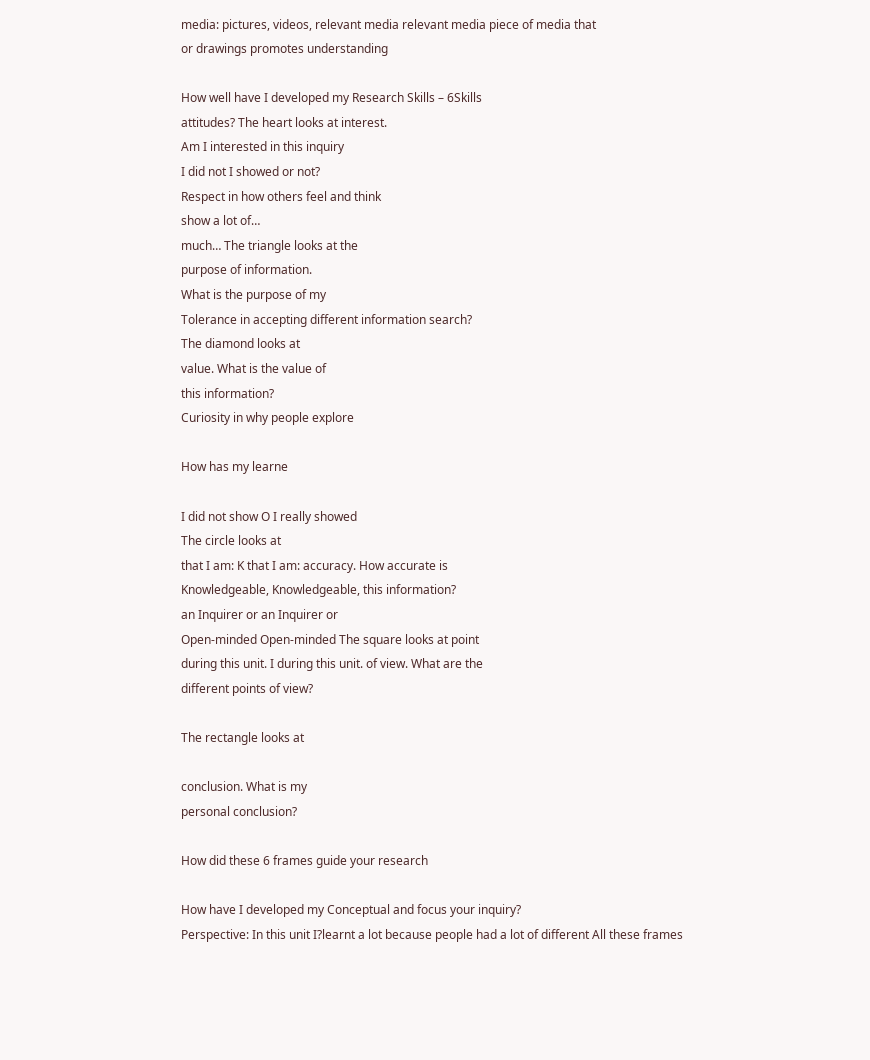media: pictures, videos, relevant media relevant media piece of media that
or drawings promotes understanding

How well have I developed my Research Skills – 6Skills
attitudes? The heart looks at interest.
Am I interested in this inquiry
I did not I showed or not?
Respect in how others feel and think
show a lot of…
much… The triangle looks at the
purpose of information.
What is the purpose of my
Tolerance in accepting different information search?
The diamond looks at
value. What is the value of
this information?
Curiosity in why people explore

How has my learne

I did not show O I really showed
The circle looks at
that I am: K that I am: accuracy. How accurate is
Knowledgeable, Knowledgeable, this information?
an Inquirer or an Inquirer or
Open-minded Open-minded The square looks at point
during this unit. I during this unit. of view. What are the
different points of view?

The rectangle looks at

conclusion. What is my
personal conclusion?

How did these 6 frames guide your research

How have I developed my Conceptual and focus your inquiry?
Perspective: In this unit I?learnt a lot because people had a lot of different All these frames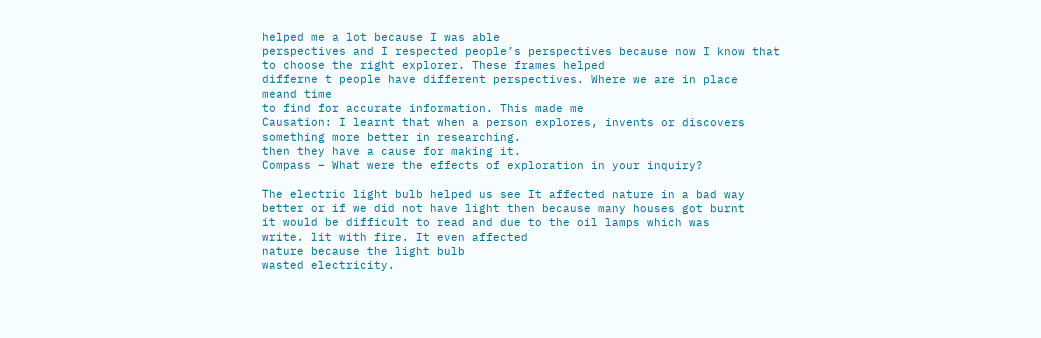helped me a lot because I was able
perspectives and I respected people’s perspectives because now I know that to choose the right explorer. These frames helped
differne t people have different perspectives. Where we are in place
meand time
to find for accurate information. This made me
Causation: I learnt that when a person explores, invents or discovers something more better in researching.
then they have a cause for making it.
Compass – What were the effects of exploration in your inquiry?

The electric light bulb helped us see It affected nature in a bad way
better or if we did not have light then because many houses got burnt
it would be difficult to read and due to the oil lamps which was
write. lit with fire. It even affected
nature because the light bulb
wasted electricity.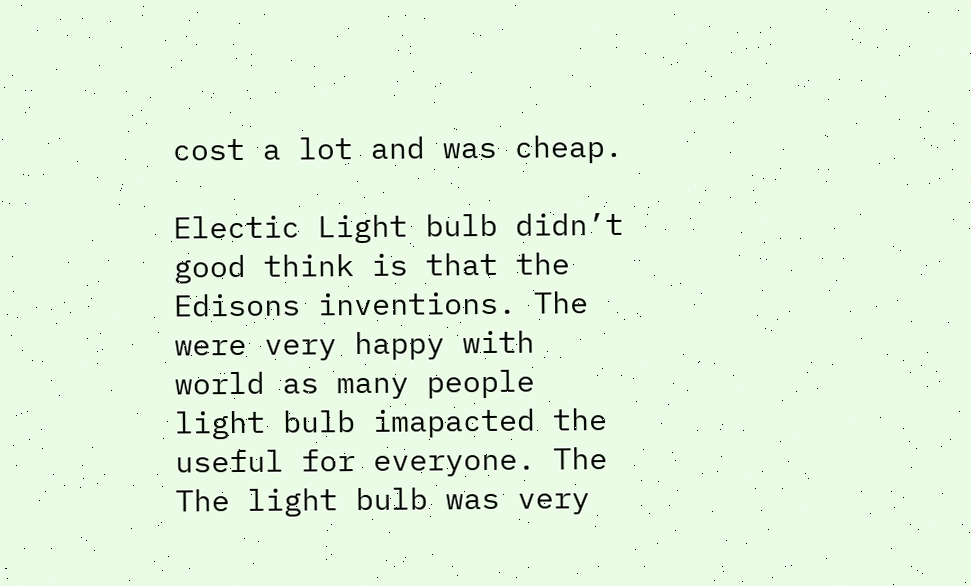cost a lot and was cheap.

Electic Light bulb didn’t
good think is that the
Edisons inventions. The
were very happy with
world as many people
light bulb imapacted the
useful for everyone. The
The light bulb was very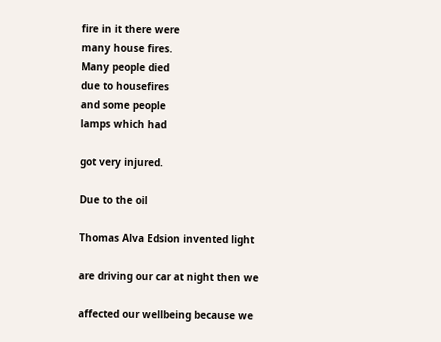fire in it there were
many house fires.
Many people died
due to housefires
and some people
lamps which had

got very injured.

Due to the oil

Thomas Alva Edsion invented light

are driving our car at night then we

affected our wellbeing because we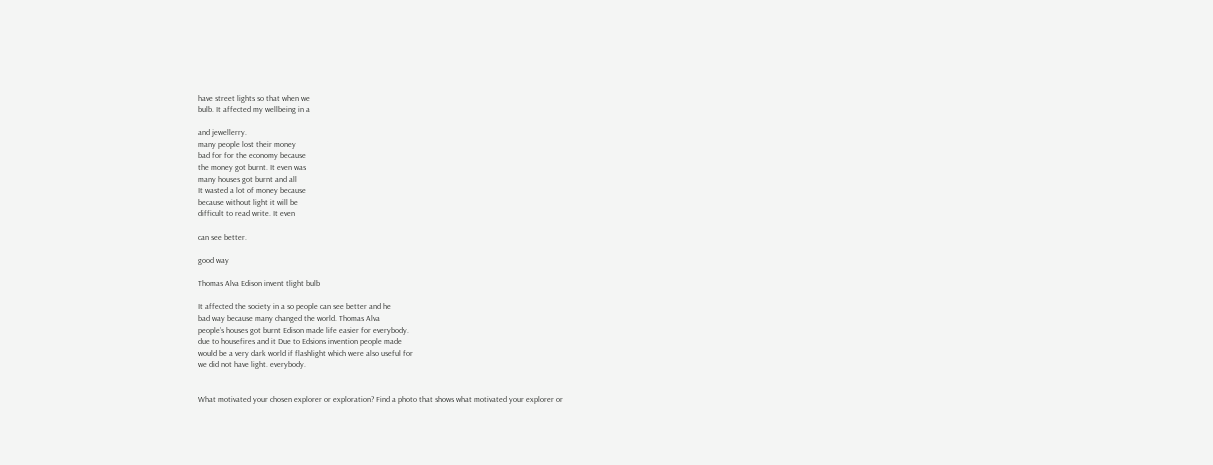have street lights so that when we
bulb. It affected my wellbeing in a

and jewellerry.
many people lost their money
bad for for the economy because
the money got burnt. It even was
many houses got burnt and all
It wasted a lot of money because
because without light it will be
difficult to read write. It even

can see better.

good way

Thomas Alva Edison invent tlight bulb

It affected the society in a so people can see better and he
bad way because many changed the world. Thomas Alva
people’s houses got burnt Edison made life easier for everybody.
due to housefires and it Due to Edsions invention people made
would be a very dark world if flashlight which were also useful for
we did not have light. everybody.


What motivated your chosen explorer or exploration? Find a photo that shows what motivated your explorer or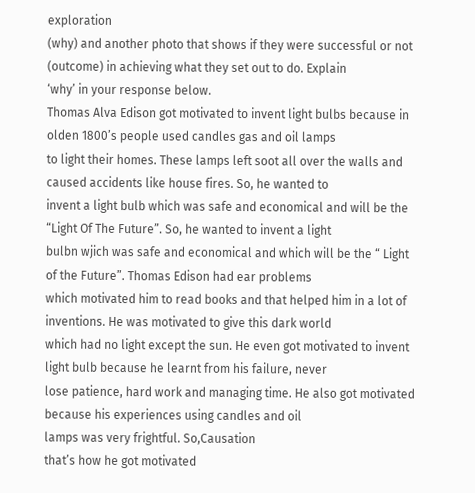exploration
(why) and another photo that shows if they were successful or not (outcome) in achieving what they set out to do. Explain
‘why’ in your response below.
Thomas Alva Edison got motivated to invent light bulbs because in olden 1800’s people used candles gas and oil lamps
to light their homes. These lamps left soot all over the walls and caused accidents like house fires. So, he wanted to
invent a light bulb which was safe and economical and will be the “Light Of The Future”. So, he wanted to invent a light
bulbn wjich was safe and economical and which will be the “ Light of the Future”. Thomas Edison had ear problems
which motivated him to read books and that helped him in a lot of inventions. He was motivated to give this dark world
which had no light except the sun. He even got motivated to invent light bulb because he learnt from his failure, never
lose patience, hard work and managing time. He also got motivated because his experiences using candles and oil
lamps was very frightful. So,Causation
that’s how he got motivated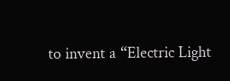to invent a “Electric Light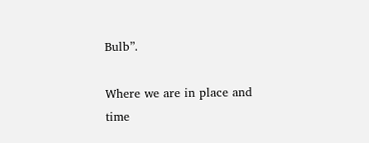Bulb”.

Where we are in place and time